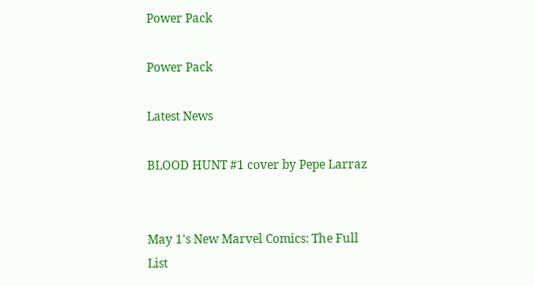Power Pack

Power Pack

Latest News

BLOOD HUNT #1 cover by Pepe Larraz


May 1's New Marvel Comics: The Full List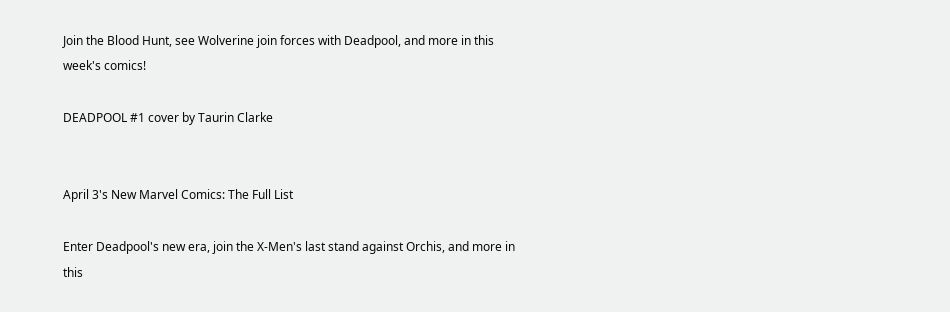Join the Blood Hunt, see Wolverine join forces with Deadpool, and more in this week's comics!

DEADPOOL #1 cover by Taurin Clarke


April 3's New Marvel Comics: The Full List

Enter Deadpool's new era, join the X-Men's last stand against Orchis, and more in this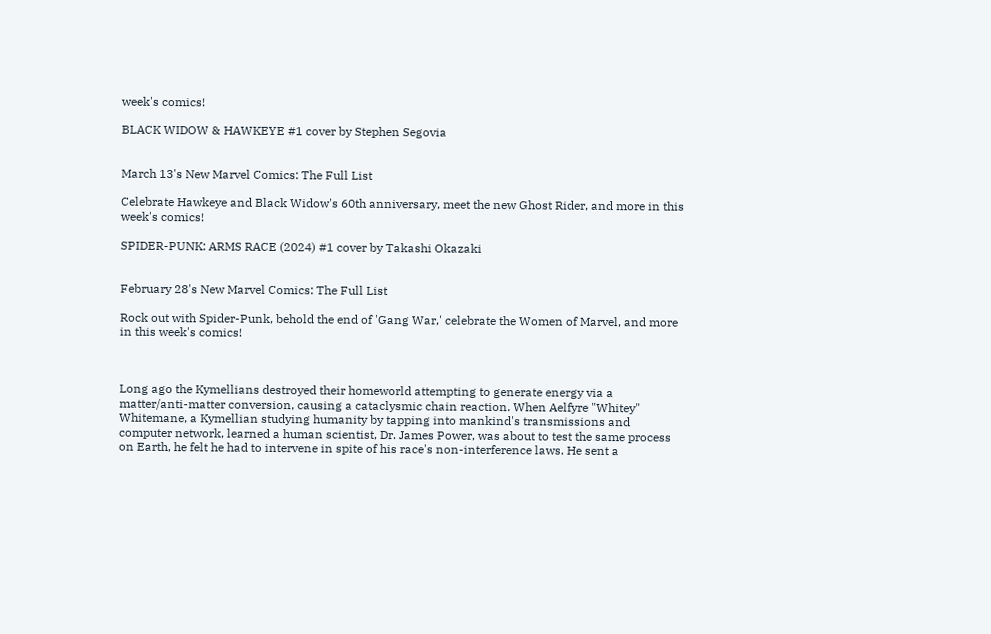week's comics!

BLACK WIDOW & HAWKEYE #1 cover by Stephen Segovia


March 13's New Marvel Comics: The Full List

Celebrate Hawkeye and Black Widow's 60th anniversary, meet the new Ghost Rider, and more in this week's comics!

SPIDER-PUNK: ARMS RACE (2024) #1 cover by Takashi Okazaki


February 28's New Marvel Comics: The Full List

Rock out with Spider-Punk, behold the end of 'Gang War,' celebrate the Women of Marvel, and more in this week's comics!



Long ago the Kymellians destroyed their homeworld attempting to generate energy via a matter/anti-matter conversion, causing a cataclysmic chain reaction. When Aelfyre "Whitey" Whitemane, a Kymellian studying humanity by tapping into mankind's transmissions and computer network, learned a human scientist, Dr. James Power, was about to test the same process on Earth, he felt he had to intervene in spite of his race's non-interference laws. He sent a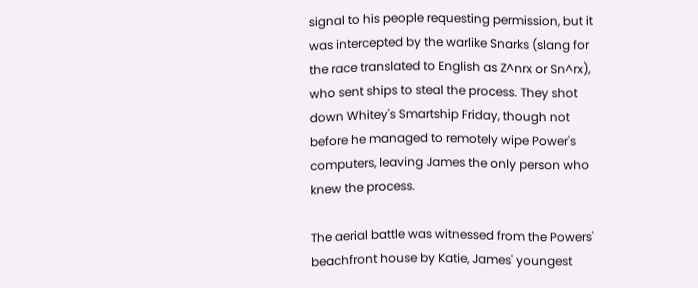signal to his people requesting permission, but it was intercepted by the warlike Snarks (slang for the race translated to English as Z^nrx or Sn^rx), who sent ships to steal the process. They shot down Whitey's Smartship Friday, though not before he managed to remotely wipe Power's computers, leaving James the only person who knew the process.

The aerial battle was witnessed from the Powers' beachfront house by Katie, James' youngest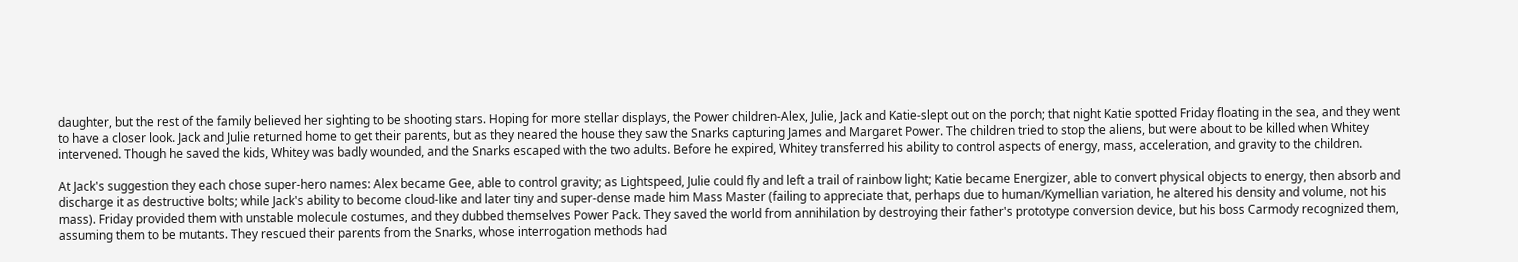daughter, but the rest of the family believed her sighting to be shooting stars. Hoping for more stellar displays, the Power children-Alex, Julie, Jack and Katie-slept out on the porch; that night Katie spotted Friday floating in the sea, and they went to have a closer look. Jack and Julie returned home to get their parents, but as they neared the house they saw the Snarks capturing James and Margaret Power. The children tried to stop the aliens, but were about to be killed when Whitey intervened. Though he saved the kids, Whitey was badly wounded, and the Snarks escaped with the two adults. Before he expired, Whitey transferred his ability to control aspects of energy, mass, acceleration, and gravity to the children.

At Jack's suggestion they each chose super-hero names: Alex became Gee, able to control gravity; as Lightspeed, Julie could fly and left a trail of rainbow light; Katie became Energizer, able to convert physical objects to energy, then absorb and discharge it as destructive bolts; while Jack's ability to become cloud-like and later tiny and super-dense made him Mass Master (failing to appreciate that, perhaps due to human/Kymellian variation, he altered his density and volume, not his mass). Friday provided them with unstable molecule costumes, and they dubbed themselves Power Pack. They saved the world from annihilation by destroying their father's prototype conversion device, but his boss Carmody recognized them, assuming them to be mutants. They rescued their parents from the Snarks, whose interrogation methods had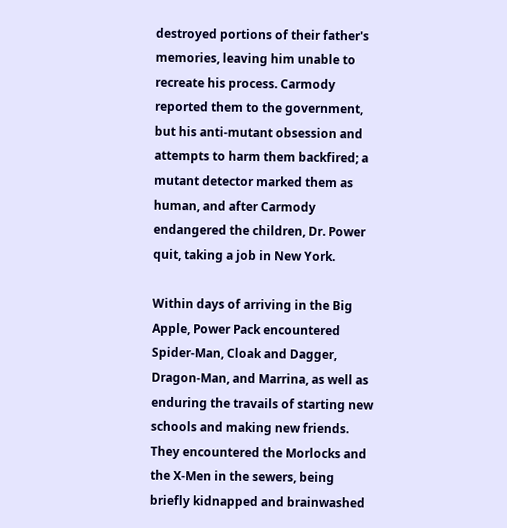destroyed portions of their father's memories, leaving him unable to recreate his process. Carmody reported them to the government, but his anti-mutant obsession and attempts to harm them backfired; a mutant detector marked them as human, and after Carmody endangered the children, Dr. Power quit, taking a job in New York.

Within days of arriving in the Big Apple, Power Pack encountered Spider-Man, Cloak and Dagger, Dragon-Man, and Marrina, as well as enduring the travails of starting new schools and making new friends. They encountered the Morlocks and the X-Men in the sewers, being briefly kidnapped and brainwashed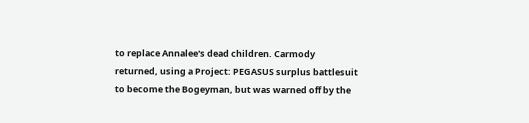to replace Annalee's dead children. Carmody returned, using a Project: PEGASUS surplus battlesuit to become the Bogeyman, but was warned off by the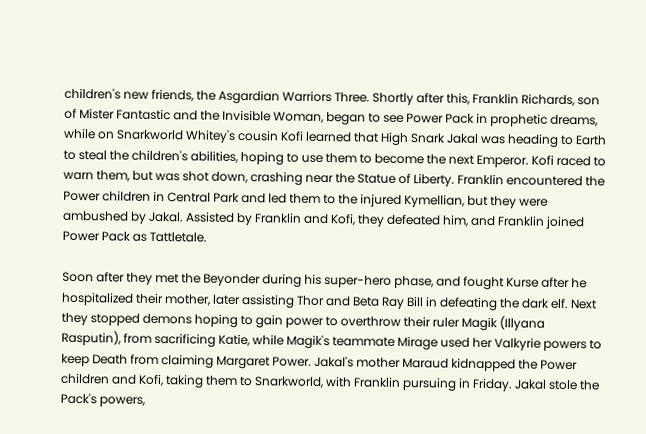children's new friends, the Asgardian Warriors Three. Shortly after this, Franklin Richards, son of Mister Fantastic and the Invisible Woman, began to see Power Pack in prophetic dreams, while on Snarkworld Whitey's cousin Kofi learned that High Snark Jakal was heading to Earth to steal the children's abilities, hoping to use them to become the next Emperor. Kofi raced to warn them, but was shot down, crashing near the Statue of Liberty. Franklin encountered the Power children in Central Park and led them to the injured Kymellian, but they were ambushed by Jakal. Assisted by Franklin and Kofi, they defeated him, and Franklin joined Power Pack as Tattletale.

Soon after they met the Beyonder during his super-hero phase, and fought Kurse after he hospitalized their mother, later assisting Thor and Beta Ray Bill in defeating the dark elf. Next they stopped demons hoping to gain power to overthrow their ruler Magik (Illyana Rasputin), from sacrificing Katie, while Magik's teammate Mirage used her Valkyrie powers to keep Death from claiming Margaret Power. Jakal's mother Maraud kidnapped the Power children and Kofi, taking them to Snarkworld, with Franklin pursuing in Friday. Jakal stole the Pack's powers,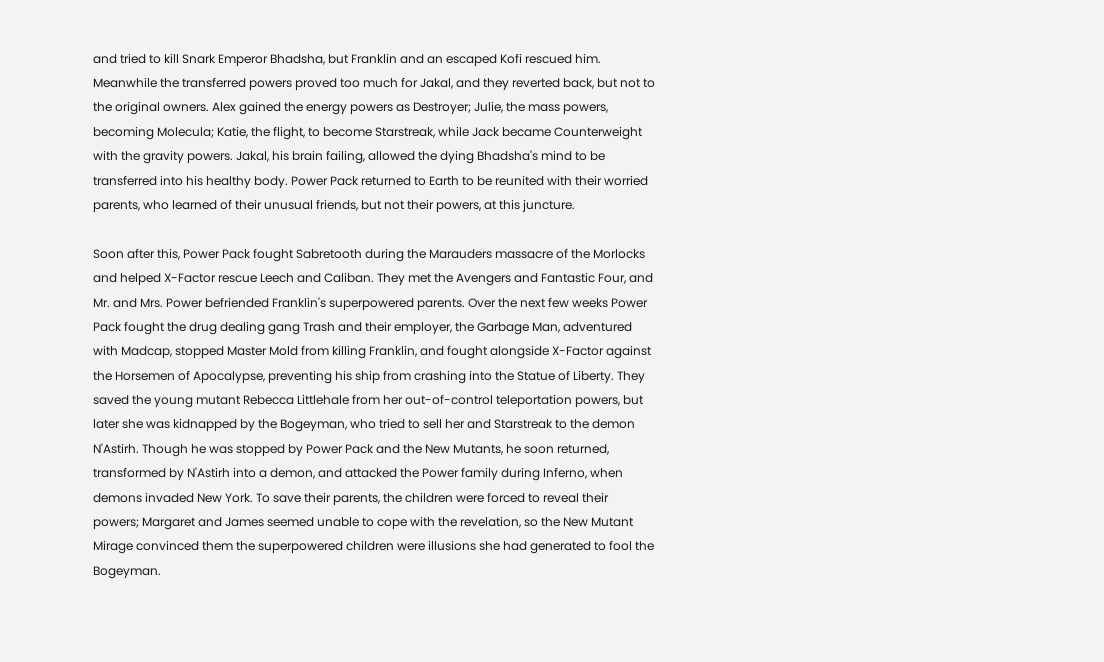and tried to kill Snark Emperor Bhadsha, but Franklin and an escaped Kofi rescued him. Meanwhile the transferred powers proved too much for Jakal, and they reverted back, but not to the original owners. Alex gained the energy powers as Destroyer; Julie, the mass powers, becoming Molecula; Katie, the flight, to become Starstreak, while Jack became Counterweight with the gravity powers. Jakal, his brain failing, allowed the dying Bhadsha's mind to be transferred into his healthy body. Power Pack returned to Earth to be reunited with their worried parents, who learned of their unusual friends, but not their powers, at this juncture.

Soon after this, Power Pack fought Sabretooth during the Marauders massacre of the Morlocks and helped X-Factor rescue Leech and Caliban. They met the Avengers and Fantastic Four, and Mr. and Mrs. Power befriended Franklin's superpowered parents. Over the next few weeks Power Pack fought the drug dealing gang Trash and their employer, the Garbage Man, adventured with Madcap, stopped Master Mold from killing Franklin, and fought alongside X-Factor against the Horsemen of Apocalypse, preventing his ship from crashing into the Statue of Liberty. They saved the young mutant Rebecca Littlehale from her out-of-control teleportation powers, but later she was kidnapped by the Bogeyman, who tried to sell her and Starstreak to the demon N'Astirh. Though he was stopped by Power Pack and the New Mutants, he soon returned, transformed by N'Astirh into a demon, and attacked the Power family during Inferno, when demons invaded New York. To save their parents, the children were forced to reveal their powers; Margaret and James seemed unable to cope with the revelation, so the New Mutant Mirage convinced them the superpowered children were illusions she had generated to fool the Bogeyman.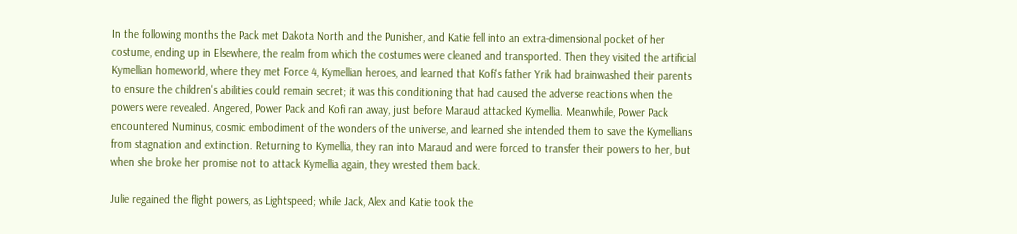In the following months the Pack met Dakota North and the Punisher, and Katie fell into an extra-dimensional pocket of her costume, ending up in Elsewhere, the realm from which the costumes were cleaned and transported. Then they visited the artificial Kymellian homeworld, where they met Force 4, Kymellian heroes, and learned that Kofi's father Yrik had brainwashed their parents to ensure the children's abilities could remain secret; it was this conditioning that had caused the adverse reactions when the powers were revealed. Angered, Power Pack and Kofi ran away, just before Maraud attacked Kymellia. Meanwhile, Power Pack encountered Numinus, cosmic embodiment of the wonders of the universe, and learned she intended them to save the Kymellians from stagnation and extinction. Returning to Kymellia, they ran into Maraud and were forced to transfer their powers to her, but when she broke her promise not to attack Kymellia again, they wrested them back.

Julie regained the flight powers, as Lightspeed; while Jack, Alex and Katie took the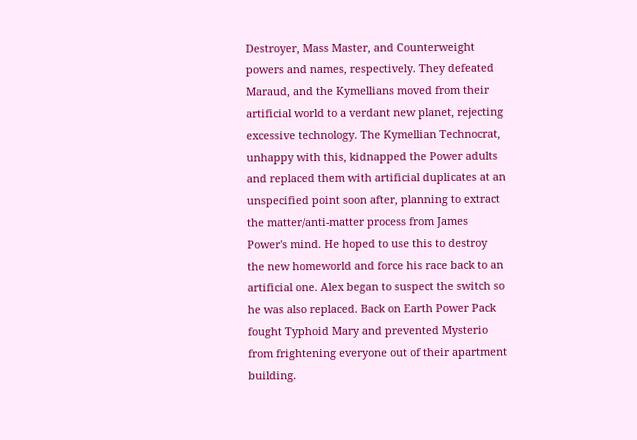Destroyer, Mass Master, and Counterweight powers and names, respectively. They defeated Maraud, and the Kymellians moved from their artificial world to a verdant new planet, rejecting excessive technology. The Kymellian Technocrat, unhappy with this, kidnapped the Power adults and replaced them with artificial duplicates at an unspecified point soon after, planning to extract the matter/anti-matter process from James Power's mind. He hoped to use this to destroy the new homeworld and force his race back to an artificial one. Alex began to suspect the switch so he was also replaced. Back on Earth Power Pack fought Typhoid Mary and prevented Mysterio from frightening everyone out of their apartment building.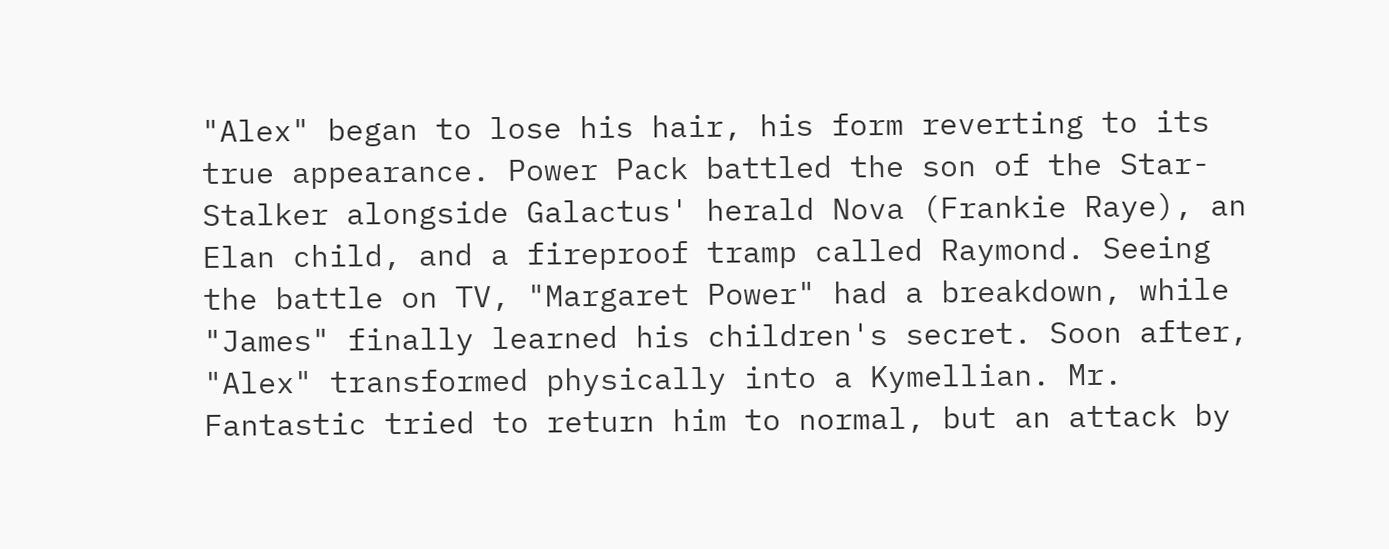"Alex" began to lose his hair, his form reverting to its true appearance. Power Pack battled the son of the Star-Stalker alongside Galactus' herald Nova (Frankie Raye), an Elan child, and a fireproof tramp called Raymond. Seeing the battle on TV, "Margaret Power" had a breakdown, while "James" finally learned his children's secret. Soon after, "Alex" transformed physically into a Kymellian. Mr. Fantastic tried to return him to normal, but an attack by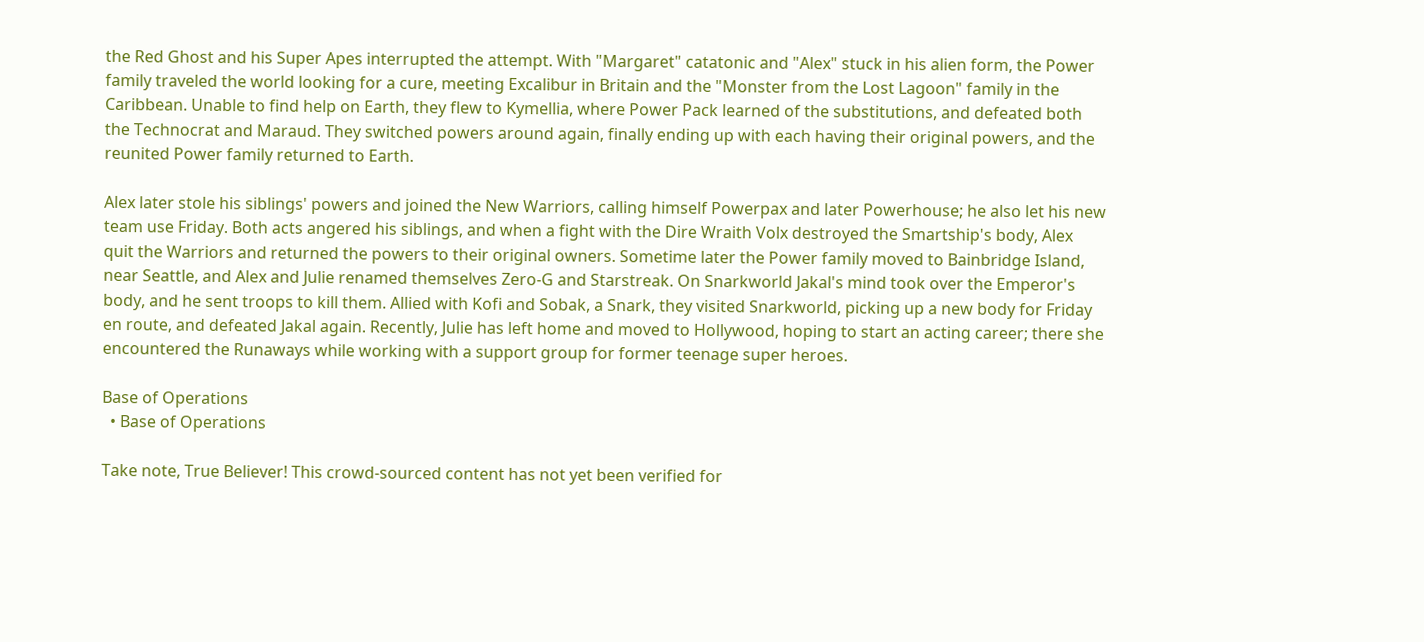the Red Ghost and his Super Apes interrupted the attempt. With "Margaret" catatonic and "Alex" stuck in his alien form, the Power family traveled the world looking for a cure, meeting Excalibur in Britain and the "Monster from the Lost Lagoon" family in the Caribbean. Unable to find help on Earth, they flew to Kymellia, where Power Pack learned of the substitutions, and defeated both the Technocrat and Maraud. They switched powers around again, finally ending up with each having their original powers, and the reunited Power family returned to Earth.

Alex later stole his siblings' powers and joined the New Warriors, calling himself Powerpax and later Powerhouse; he also let his new team use Friday. Both acts angered his siblings, and when a fight with the Dire Wraith Volx destroyed the Smartship's body, Alex quit the Warriors and returned the powers to their original owners. Sometime later the Power family moved to Bainbridge Island, near Seattle, and Alex and Julie renamed themselves Zero-G and Starstreak. On Snarkworld Jakal's mind took over the Emperor's body, and he sent troops to kill them. Allied with Kofi and Sobak, a Snark, they visited Snarkworld, picking up a new body for Friday en route, and defeated Jakal again. Recently, Julie has left home and moved to Hollywood, hoping to start an acting career; there she encountered the Runaways while working with a support group for former teenage super heroes.

Base of Operations
  • Base of Operations

Take note, True Believer! This crowd-sourced content has not yet been verified for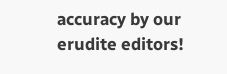accuracy by our erudite editors!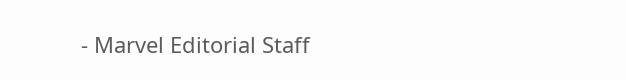- Marvel Editorial Staff